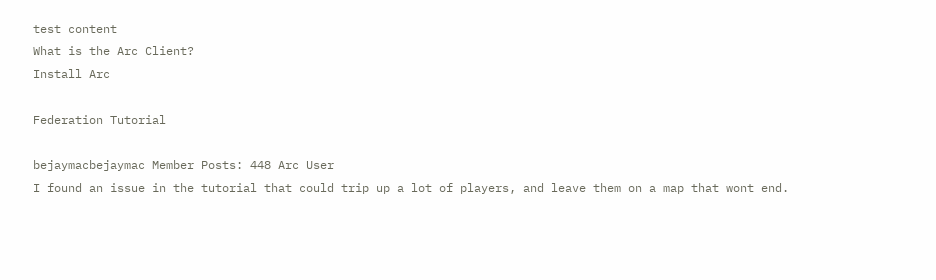test content
What is the Arc Client?
Install Arc

Federation Tutorial

bejaymacbejaymac Member Posts: 448 Arc User
I found an issue in the tutorial that could trip up a lot of players, and leave them on a map that wont end.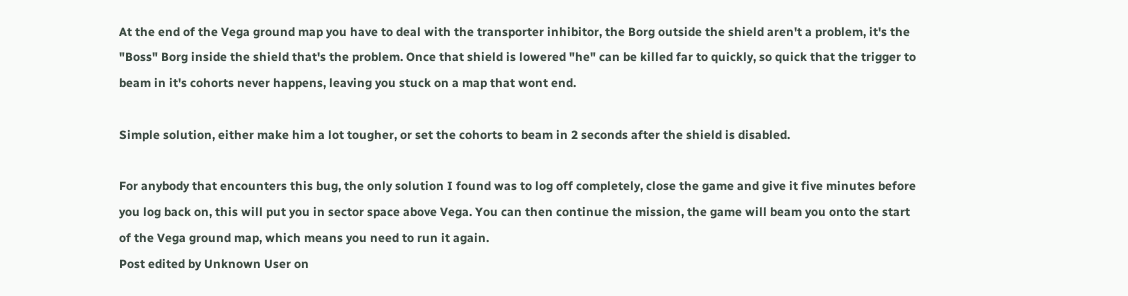At the end of the Vega ground map you have to deal with the transporter inhibitor, the Borg outside the shield aren't a problem, it's the "Boss" Borg inside the shield that's the problem. Once that shield is lowered "he" can be killed far to quickly, so quick that the trigger to beam in it's cohorts never happens, leaving you stuck on a map that wont end.

Simple solution, either make him a lot tougher, or set the cohorts to beam in 2 seconds after the shield is disabled.

For anybody that encounters this bug, the only solution I found was to log off completely, close the game and give it five minutes before you log back on, this will put you in sector space above Vega. You can then continue the mission, the game will beam you onto the start of the Vega ground map, which means you need to run it again.
Post edited by Unknown User on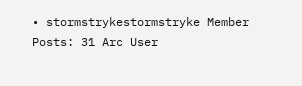• stormstrykestormstryke Member Posts: 31 Arc User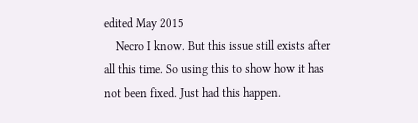edited May 2015
    Necro I know. But this issue still exists after all this time. So using this to show how it has not been fixed. Just had this happen.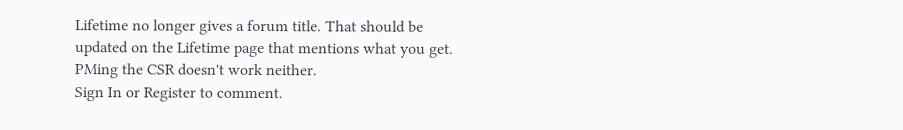Lifetime no longer gives a forum title. That should be updated on the Lifetime page that mentions what you get. PMing the CSR doesn't work neither.
Sign In or Register to comment.